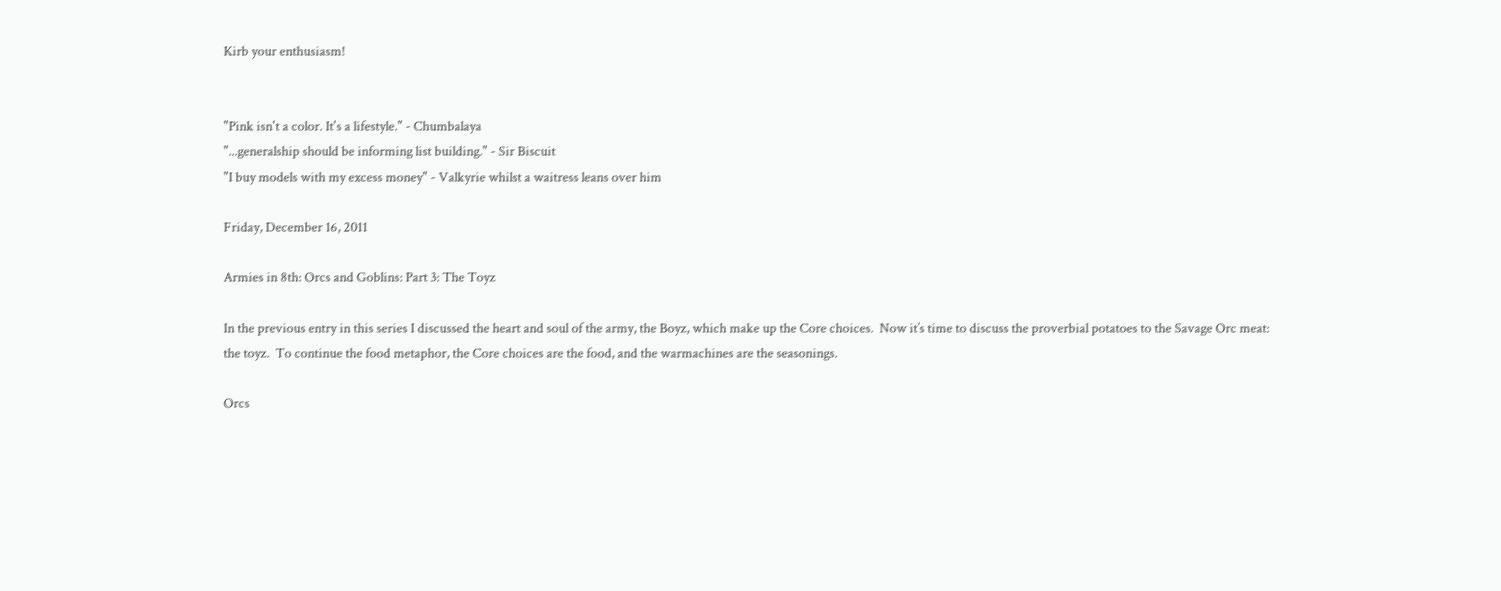Kirb your enthusiasm!


"Pink isn't a color. It's a lifestyle." - Chumbalaya
"...generalship should be informing list building." - Sir Biscuit
"I buy models with my excess money" - Valkyrie whilst a waitress leans over him

Friday, December 16, 2011

Armies in 8th: Orcs and Goblins: Part 3: The Toyz

In the previous entry in this series I discussed the heart and soul of the army, the Boyz, which make up the Core choices.  Now it’s time to discuss the proverbial potatoes to the Savage Orc meat: the toyz.  To continue the food metaphor, the Core choices are the food, and the warmachines are the seasonings.

Orcs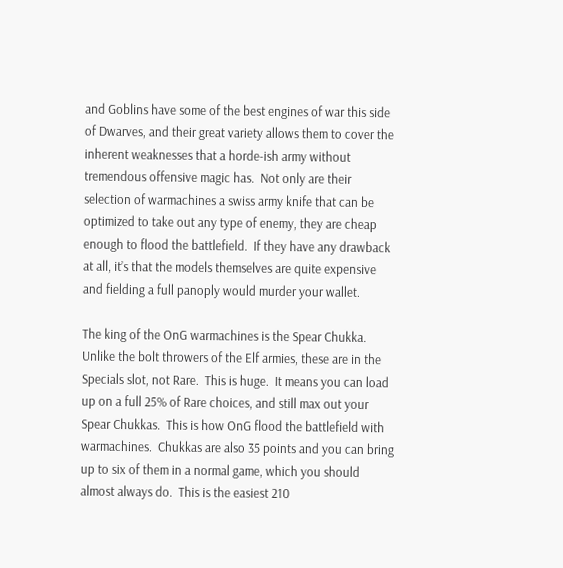and Goblins have some of the best engines of war this side of Dwarves, and their great variety allows them to cover the inherent weaknesses that a horde-ish army without tremendous offensive magic has.  Not only are their selection of warmachines a swiss army knife that can be optimized to take out any type of enemy, they are cheap enough to flood the battlefield.  If they have any drawback at all, it’s that the models themselves are quite expensive and fielding a full panoply would murder your wallet.

The king of the OnG warmachines is the Spear Chukka.  Unlike the bolt throwers of the Elf armies, these are in the Specials slot, not Rare.  This is huge.  It means you can load up on a full 25% of Rare choices, and still max out your Spear Chukkas.  This is how OnG flood the battlefield with warmachines.  Chukkas are also 35 points and you can bring up to six of them in a normal game, which you should almost always do.  This is the easiest 210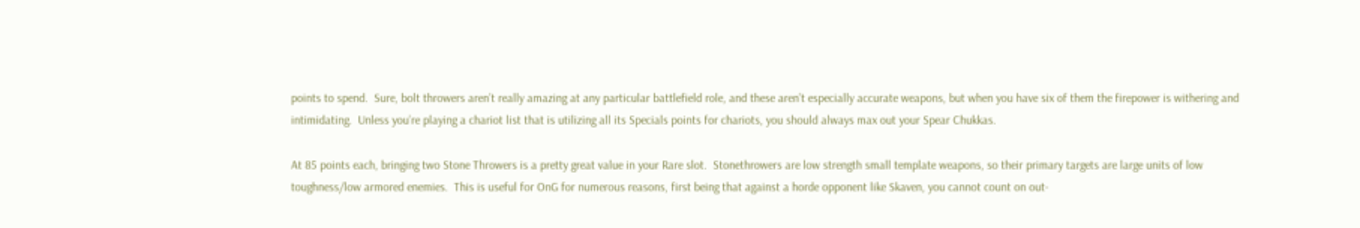points to spend.  Sure, bolt throwers aren’t really amazing at any particular battlefield role, and these aren’t especially accurate weapons, but when you have six of them the firepower is withering and intimidating.  Unless you’re playing a chariot list that is utilizing all its Specials points for chariots, you should always max out your Spear Chukkas.

At 85 points each, bringing two Stone Throwers is a pretty great value in your Rare slot.  Stonethrowers are low strength small template weapons, so their primary targets are large units of low toughness/low armored enemies.  This is useful for OnG for numerous reasons, first being that against a horde opponent like Skaven, you cannot count on out-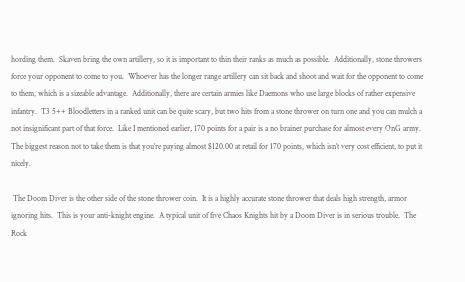hording them.  Skaven bring the own artillery, so it is important to thin their ranks as much as possible.  Additionally, stone throwers force your opponent to come to you.  Whoever has the longer range artillery can sit back and shoot and wait for the opponent to come to them, which is a sizeable advantage.  Additionally, there are certain armies like Daemons who use large blocks of rather expensive infantry.  T3 5++ Bloodletters in a ranked unit can be quite scary, but two hits from a stone thrower on turn one and you can mulch a not insignificant part of that force.  Like I mentioned earlier, 170 points for a pair is a no brainer purchase for almost every OnG army.  The biggest reason not to take them is that you’re paying almost $120.00 at retail for 170 points, which isn’t very cost efficient, to put it nicely.

 The Doom Diver is the other side of the stone thrower coin.  It is a highly accurate stone thrower that deals high strength, armor ignoring hits.  This is your anti-knight engine.  A typical unit of five Chaos Knights hit by a Doom Diver is in serious trouble.  The Rock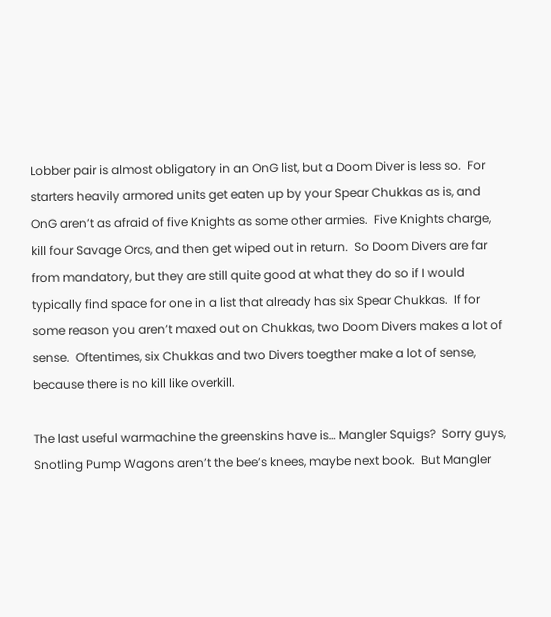Lobber pair is almost obligatory in an OnG list, but a Doom Diver is less so.  For starters heavily armored units get eaten up by your Spear Chukkas as is, and OnG aren’t as afraid of five Knights as some other armies.  Five Knights charge, kill four Savage Orcs, and then get wiped out in return.  So Doom Divers are far from mandatory, but they are still quite good at what they do so if I would typically find space for one in a list that already has six Spear Chukkas.  If for some reason you aren’t maxed out on Chukkas, two Doom Divers makes a lot of sense.  Oftentimes, six Chukkas and two Divers toegther make a lot of sense, because there is no kill like overkill.

The last useful warmachine the greenskins have is… Mangler Squigs?  Sorry guys, Snotling Pump Wagons aren’t the bee’s knees, maybe next book.  But Mangler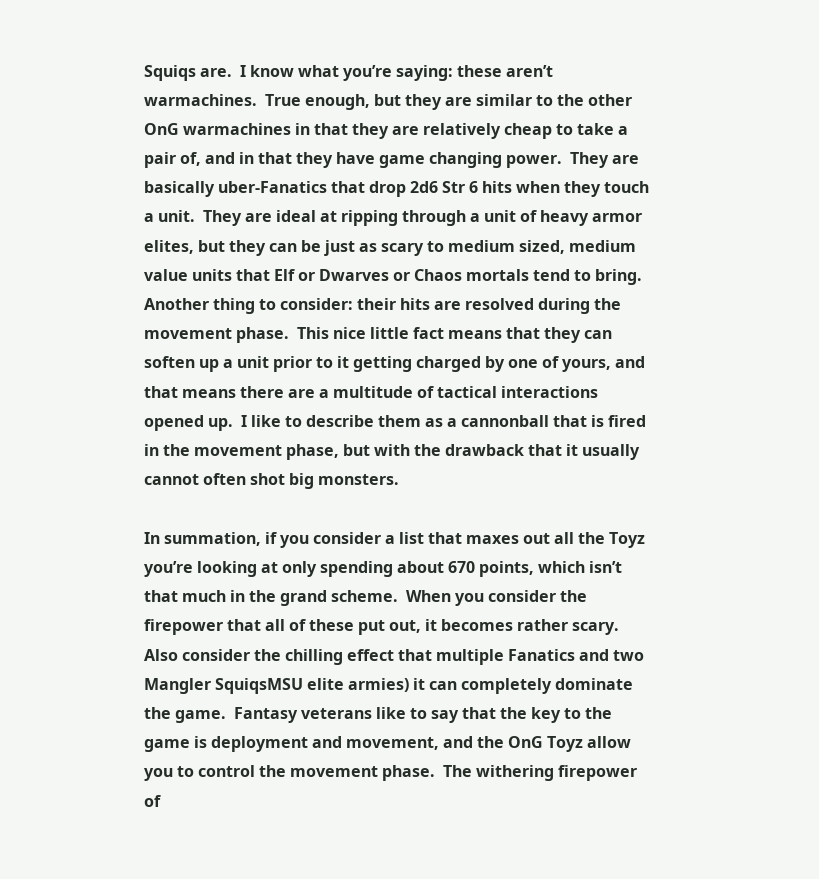Squiqs are.  I know what you’re saying: these aren’t warmachines.  True enough, but they are similar to the other OnG warmachines in that they are relatively cheap to take a pair of, and in that they have game changing power.  They are basically uber-Fanatics that drop 2d6 Str 6 hits when they touch a unit.  They are ideal at ripping through a unit of heavy armor elites, but they can be just as scary to medium sized, medium value units that Elf or Dwarves or Chaos mortals tend to bring.  Another thing to consider: their hits are resolved during the movement phase.  This nice little fact means that they can soften up a unit prior to it getting charged by one of yours, and that means there are a multitude of tactical interactions opened up.  I like to describe them as a cannonball that is fired in the movement phase, but with the drawback that it usually cannot often shot big monsters.

In summation, if you consider a list that maxes out all the Toyz you’re looking at only spending about 670 points, which isn’t that much in the grand scheme.  When you consider the firepower that all of these put out, it becomes rather scary.  Also consider the chilling effect that multiple Fanatics and two Mangler SquiqsMSU elite armies) it can completely dominate the game.  Fantasy veterans like to say that the key to the game is deployment and movement, and the OnG Toyz allow you to control the movement phase.  The withering firepower of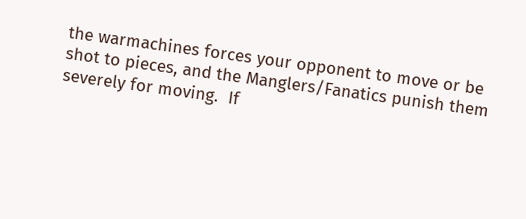the warmachines forces your opponent to move or be shot to pieces, and the Manglers/Fanatics punish them severely for moving.  If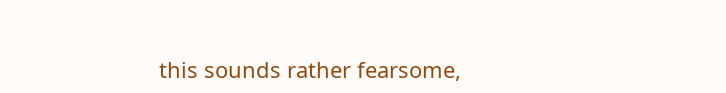this sounds rather fearsome,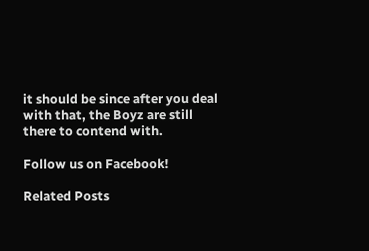it should be since after you deal with that, the Boyz are still there to contend with.

Follow us on Facebook!

Related Posts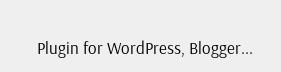Plugin for WordPress, Blogger...